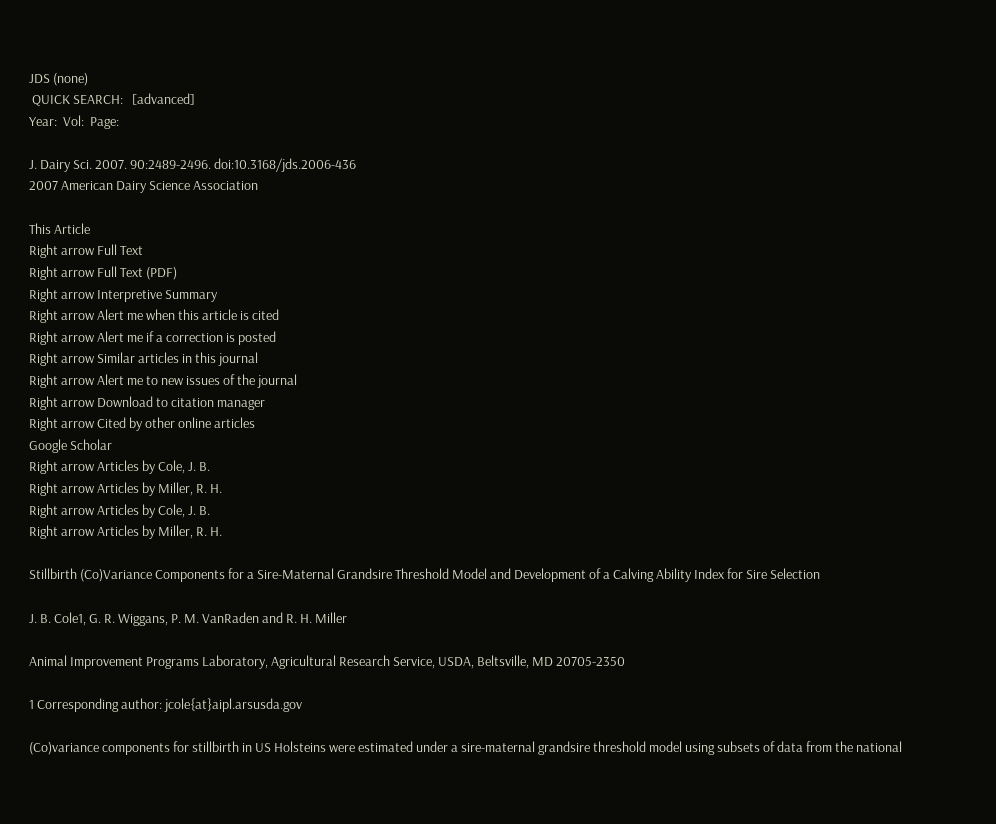JDS (none)
 QUICK SEARCH:   [advanced]
Year:  Vol:  Page:

J. Dairy Sci. 2007. 90:2489-2496. doi:10.3168/jds.2006-436
2007 American Dairy Science Association

This Article
Right arrow Full Text
Right arrow Full Text (PDF)
Right arrow Interpretive Summary
Right arrow Alert me when this article is cited
Right arrow Alert me if a correction is posted
Right arrow Similar articles in this journal
Right arrow Alert me to new issues of the journal
Right arrow Download to citation manager
Right arrow Cited by other online articles
Google Scholar
Right arrow Articles by Cole, J. B.
Right arrow Articles by Miller, R. H.
Right arrow Articles by Cole, J. B.
Right arrow Articles by Miller, R. H.

Stillbirth (Co)Variance Components for a Sire-Maternal Grandsire Threshold Model and Development of a Calving Ability Index for Sire Selection

J. B. Cole1, G. R. Wiggans, P. M. VanRaden and R. H. Miller

Animal Improvement Programs Laboratory, Agricultural Research Service, USDA, Beltsville, MD 20705-2350

1 Corresponding author: jcole{at}aipl.arsusda.gov

(Co)variance components for stillbirth in US Holsteins were estimated under a sire-maternal grandsire threshold model using subsets of data from the national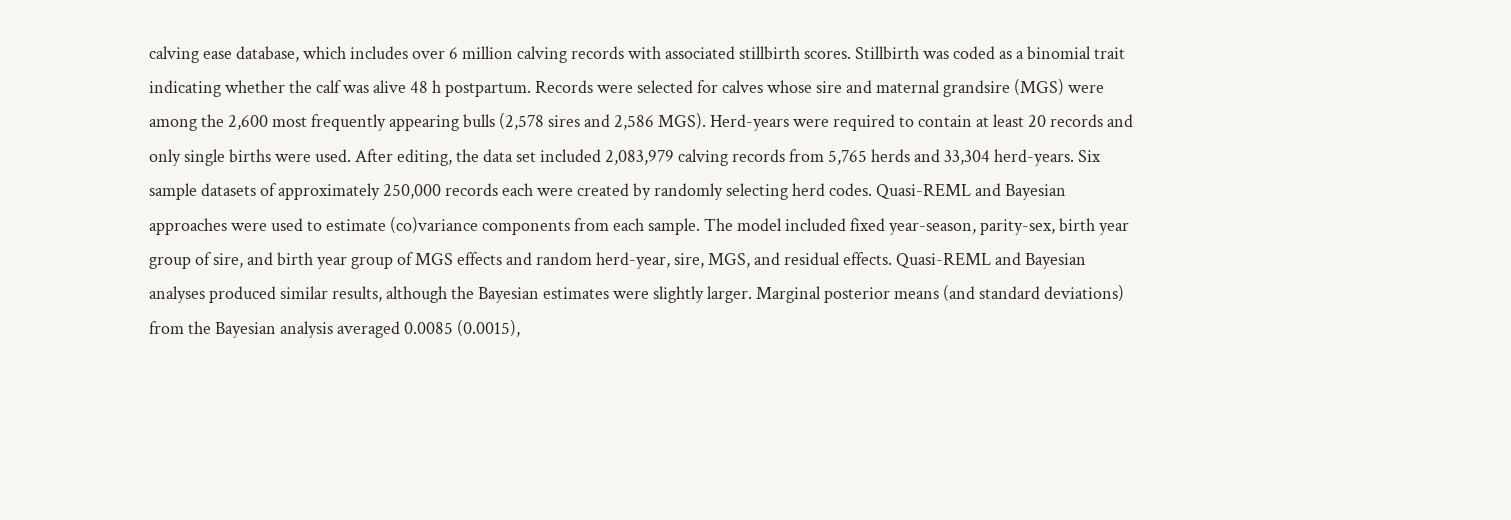calving ease database, which includes over 6 million calving records with associated stillbirth scores. Stillbirth was coded as a binomial trait indicating whether the calf was alive 48 h postpartum. Records were selected for calves whose sire and maternal grandsire (MGS) were among the 2,600 most frequently appearing bulls (2,578 sires and 2,586 MGS). Herd-years were required to contain at least 20 records and only single births were used. After editing, the data set included 2,083,979 calving records from 5,765 herds and 33,304 herd-years. Six sample datasets of approximately 250,000 records each were created by randomly selecting herd codes. Quasi-REML and Bayesian approaches were used to estimate (co)variance components from each sample. The model included fixed year-season, parity-sex, birth year group of sire, and birth year group of MGS effects and random herd-year, sire, MGS, and residual effects. Quasi-REML and Bayesian analyses produced similar results, although the Bayesian estimates were slightly larger. Marginal posterior means (and standard deviations) from the Bayesian analysis averaged 0.0085 (0.0015),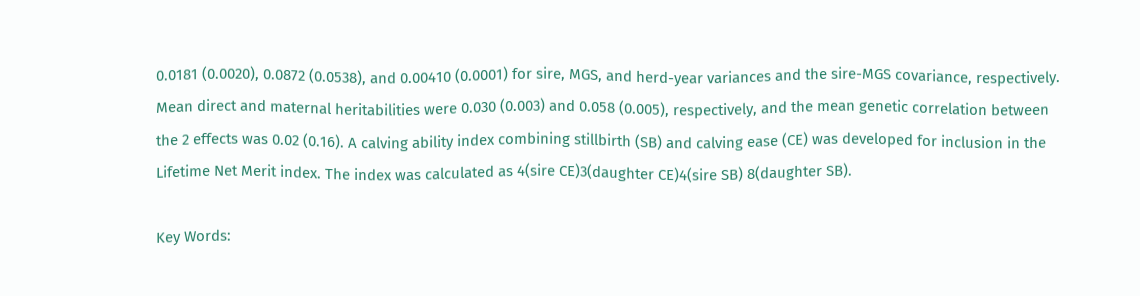0.0181 (0.0020), 0.0872 (0.0538), and 0.00410 (0.0001) for sire, MGS, and herd-year variances and the sire-MGS covariance, respectively. Mean direct and maternal heritabilities were 0.030 (0.003) and 0.058 (0.005), respectively, and the mean genetic correlation between the 2 effects was 0.02 (0.16). A calving ability index combining stillbirth (SB) and calving ease (CE) was developed for inclusion in the Lifetime Net Merit index. The index was calculated as 4(sire CE)3(daughter CE)4(sire SB) 8(daughter SB).

Key Words: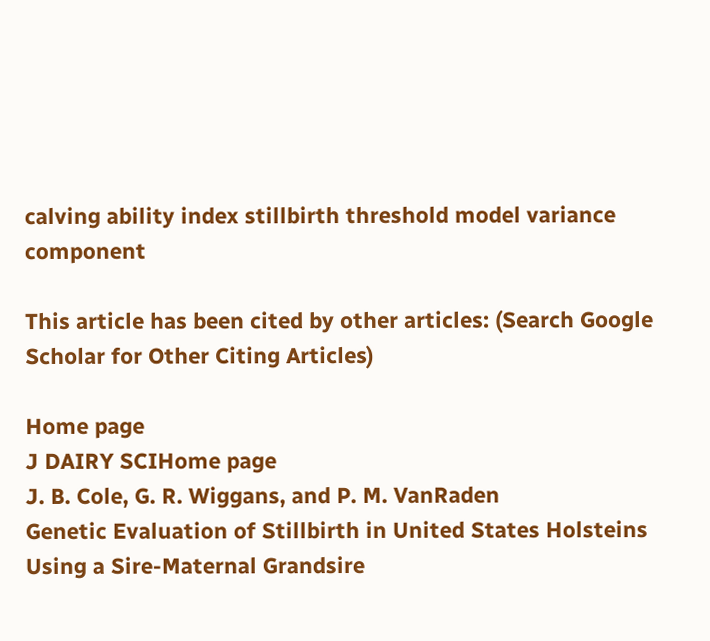calving ability index stillbirth threshold model variance component

This article has been cited by other articles: (Search Google Scholar for Other Citing Articles)

Home page
J DAIRY SCIHome page
J. B. Cole, G. R. Wiggans, and P. M. VanRaden
Genetic Evaluation of Stillbirth in United States Holsteins Using a Sire-Maternal Grandsire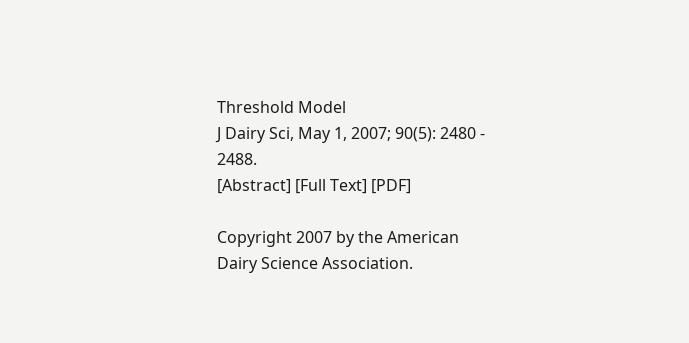Threshold Model
J Dairy Sci, May 1, 2007; 90(5): 2480 - 2488.
[Abstract] [Full Text] [PDF]

Copyright 2007 by the American Dairy Science Association.